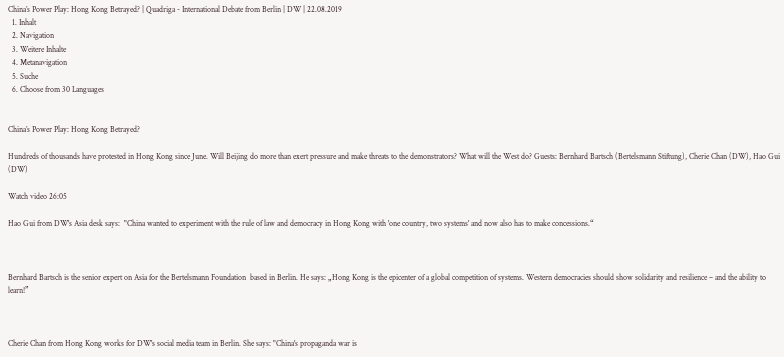China’s Power Play: Hong Kong Betrayed? | Quadriga - International Debate from Berlin | DW | 22.08.2019
  1. Inhalt
  2. Navigation
  3. Weitere Inhalte
  4. Metanavigation
  5. Suche
  6. Choose from 30 Languages


China’s Power Play: Hong Kong Betrayed?

Hundreds of thousands have protested in Hong Kong since June. Will Beijing do more than exert pressure and make threats to the demonstrators? What will the West do? Guests: Bernhard Bartsch (Bertelsmann Stiftung), Cherie Chan (DW), Hao Gui (DW)

Watch video 26:05

Hao Gui from DW's Asia desk says:  "China wanted to experiment with the rule of law and democracy in Hong Kong with 'one country, two systems' and now also has to make concessions.“



Bernhard Bartsch is the senior expert on Asia for the Bertelsmann Foundation  based in Berlin. He says: „Hong Kong is the epicenter of a global competition of systems. Western democracies should show solidarity and resilience – and the ability to learn!”



Cherie Chan from Hong Kong works for DW's social media team in Berlin. She says: "China's propaganda war is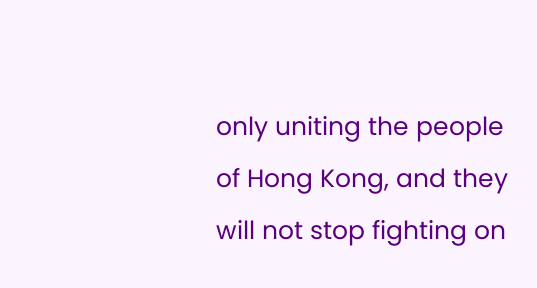only uniting the people of Hong Kong, and they will not stop fighting on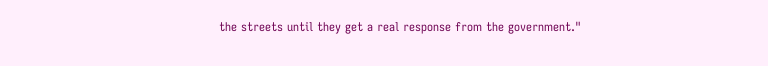the streets until they get a real response from the government."